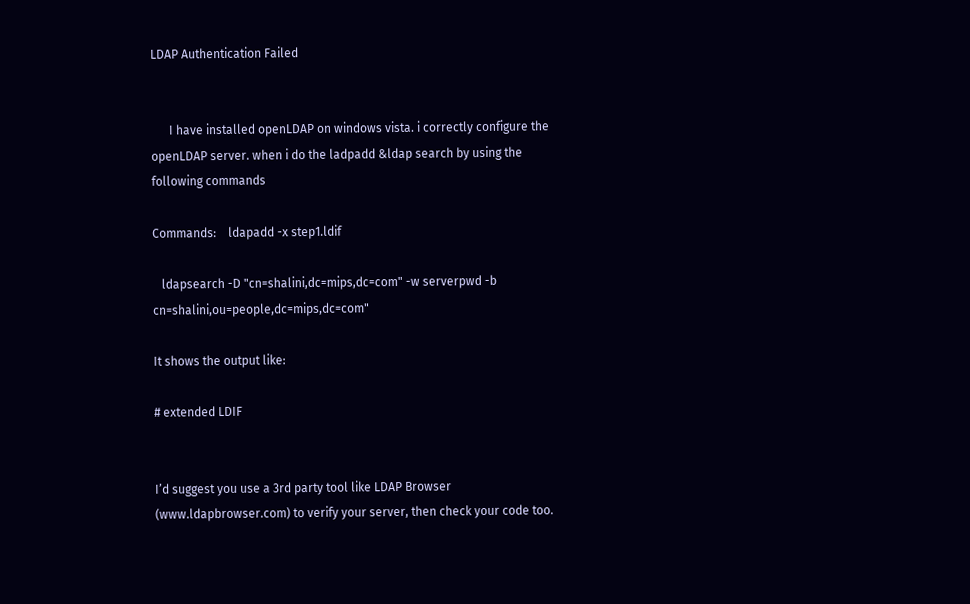LDAP Authentication Failed


      I have installed openLDAP on windows vista. i correctly configure the openLDAP server. when i do the ladpadd &ldap search by using the following commands

Commands:    ldapadd -x step1.ldif

   ldapsearch -D "cn=shalini,dc=mips,dc=com" -w serverpwd -b cn=shalini,ou=people,dc=mips,dc=com"

It shows the output like:

# extended LDIF


I’d suggest you use a 3rd party tool like LDAP Browser (www.ldapbrowser.com) to verify your server, then check your code too.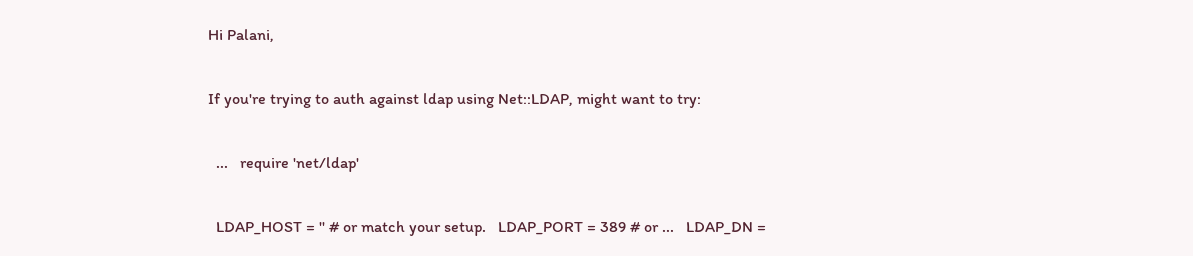Hi Palani,

If you're trying to auth against ldap using Net::LDAP, might want to try:

  ...   require 'net/ldap'

  LDAP_HOST = '' # or match your setup.   LDAP_PORT = 389 # or ...   LDAP_DN =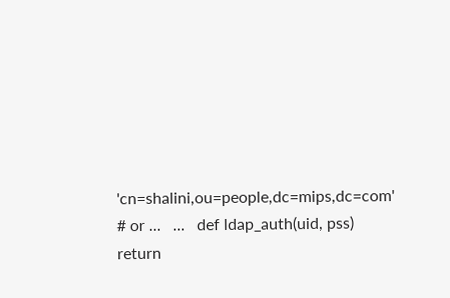'cn=shalini,ou=people,dc=mips,dc=com' # or ...   ...   def ldap_auth(uid, pss)     return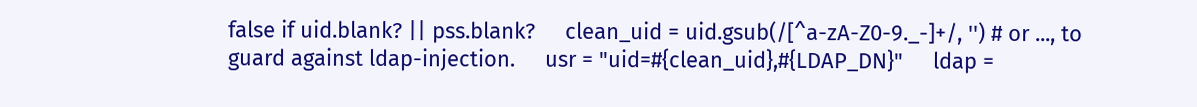false if uid.blank? || pss.blank?     clean_uid = uid.gsub(/[^a-zA-Z0-9._-]+/, '') # or ..., to guard against ldap-injection.     usr = "uid=#{clean_uid},#{LDAP_DN}"     ldap =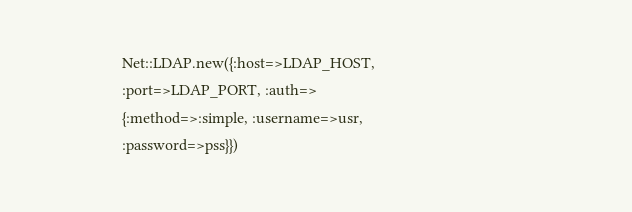Net::LDAP.new({:host=>LDAP_HOST, :port=>LDAP_PORT, :auth=> {:method=>:simple, :username=>usr, :password=>pss}})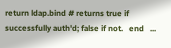return ldap.bind # returns true if successfully auth'd; false if not.   end   ...